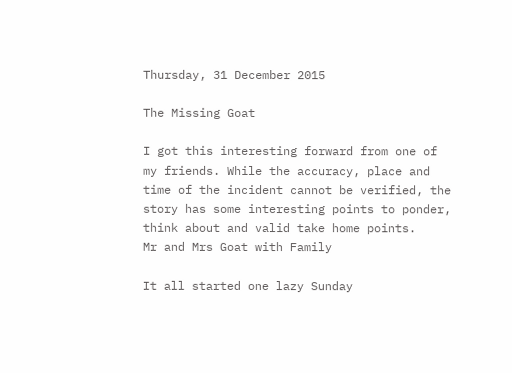Thursday, 31 December 2015

The Missing Goat

I got this interesting forward from one of my friends. While the accuracy, place and time of the incident cannot be verified, the story has some interesting points to ponder, think about and valid take home points.
Mr and Mrs Goat with Family

It all started one lazy Sunday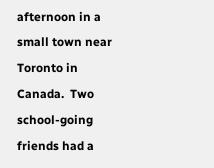afternoon in a small town near Toronto in Canada.  Two school-going friends had a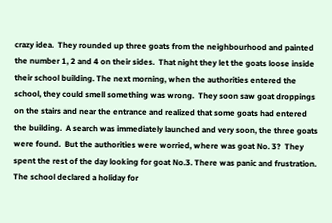crazy idea.  They rounded up three goats from the neighbourhood and painted the number 1, 2 and 4 on their sides.  That night they let the goats loose inside their school building. The next morning, when the authorities entered the school, they could smell something was wrong.  They soon saw goat droppings on the stairs and near the entrance and realized that some goats had entered the building.  A search was immediately launched and very soon, the three goats were found.  But the authorities were worried, where was goat No. 3?  They spent the rest of the day looking for goat No.3. There was panic and frustration. The school declared a holiday for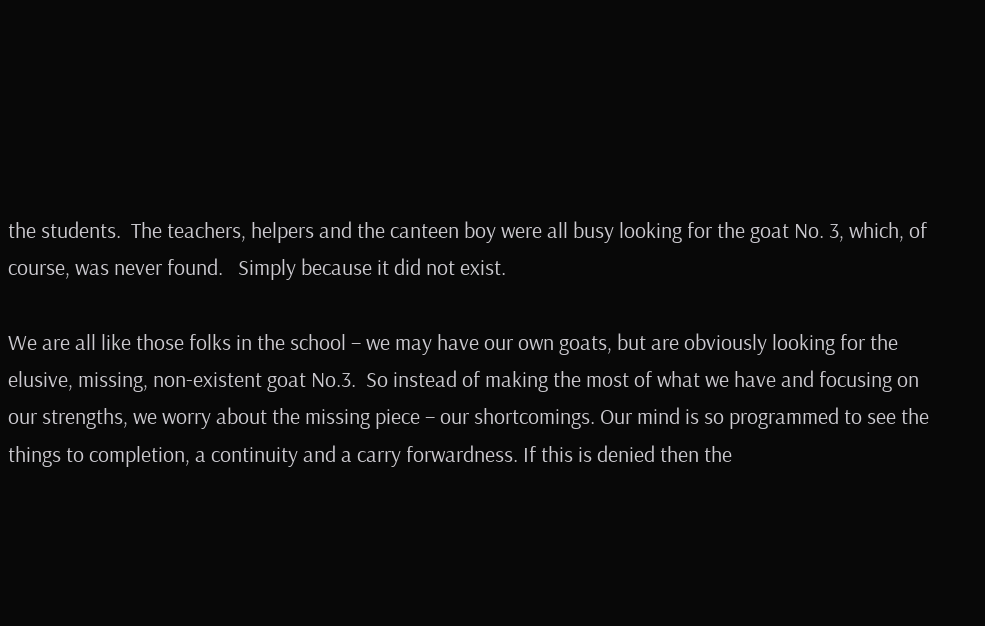the students.  The teachers, helpers and the canteen boy were all busy looking for the goat No. 3, which, of course, was never found.   Simply because it did not exist.

We are all like those folks in the school – we may have our own goats, but are obviously looking for the elusive, missing, non-existent goat No.3.  So instead of making the most of what we have and focusing on our strengths, we worry about the missing piece – our shortcomings. Our mind is so programmed to see the things to completion, a continuity and a carry forwardness. If this is denied then the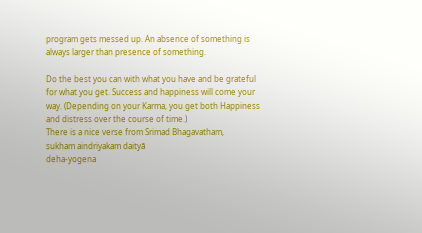program gets messed up. An absence of something is always larger than presence of something.

Do the best you can with what you have and be grateful for what you get. Success and happiness will come your way. (Depending on your Karma, you get both Happiness and distress over the course of time.)
There is a nice verse from Srimad Bhagavatham,
sukham aindriyakam daityā
deha-yogena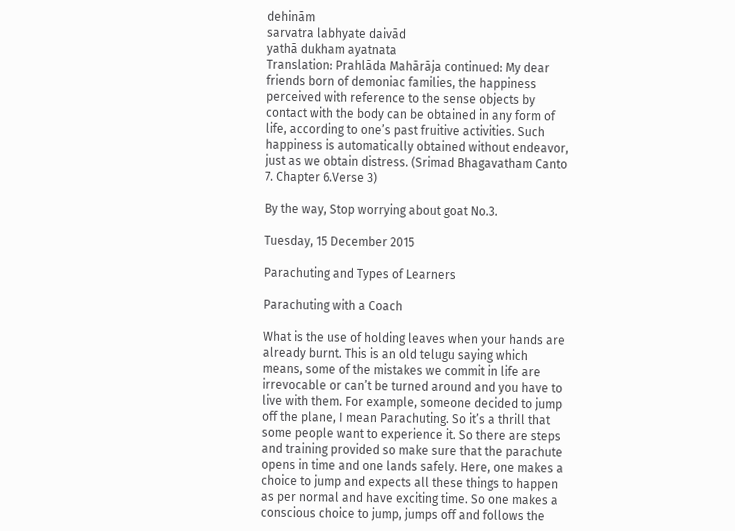dehinām
sarvatra labhyate daivād
yathā dukham ayatnata
Translation: Prahlāda Mahārāja continued: My dear friends born of demoniac families, the happiness perceived with reference to the sense objects by contact with the body can be obtained in any form of life, according to one’s past fruitive activities. Such happiness is automatically obtained without endeavor, just as we obtain distress. (Srimad Bhagavatham Canto 7. Chapter 6.Verse 3)

By the way, Stop worrying about goat No.3.

Tuesday, 15 December 2015

Parachuting and Types of Learners

Parachuting with a Coach

What is the use of holding leaves when your hands are already burnt. This is an old telugu saying which means, some of the mistakes we commit in life are irrevocable or can’t be turned around and you have to live with them. For example, someone decided to jump off the plane, I mean Parachuting. So it’s a thrill that some people want to experience it. So there are steps and training provided so make sure that the parachute opens in time and one lands safely. Here, one makes a choice to jump and expects all these things to happen as per normal and have exciting time. So one makes a conscious choice to jump, jumps off and follows the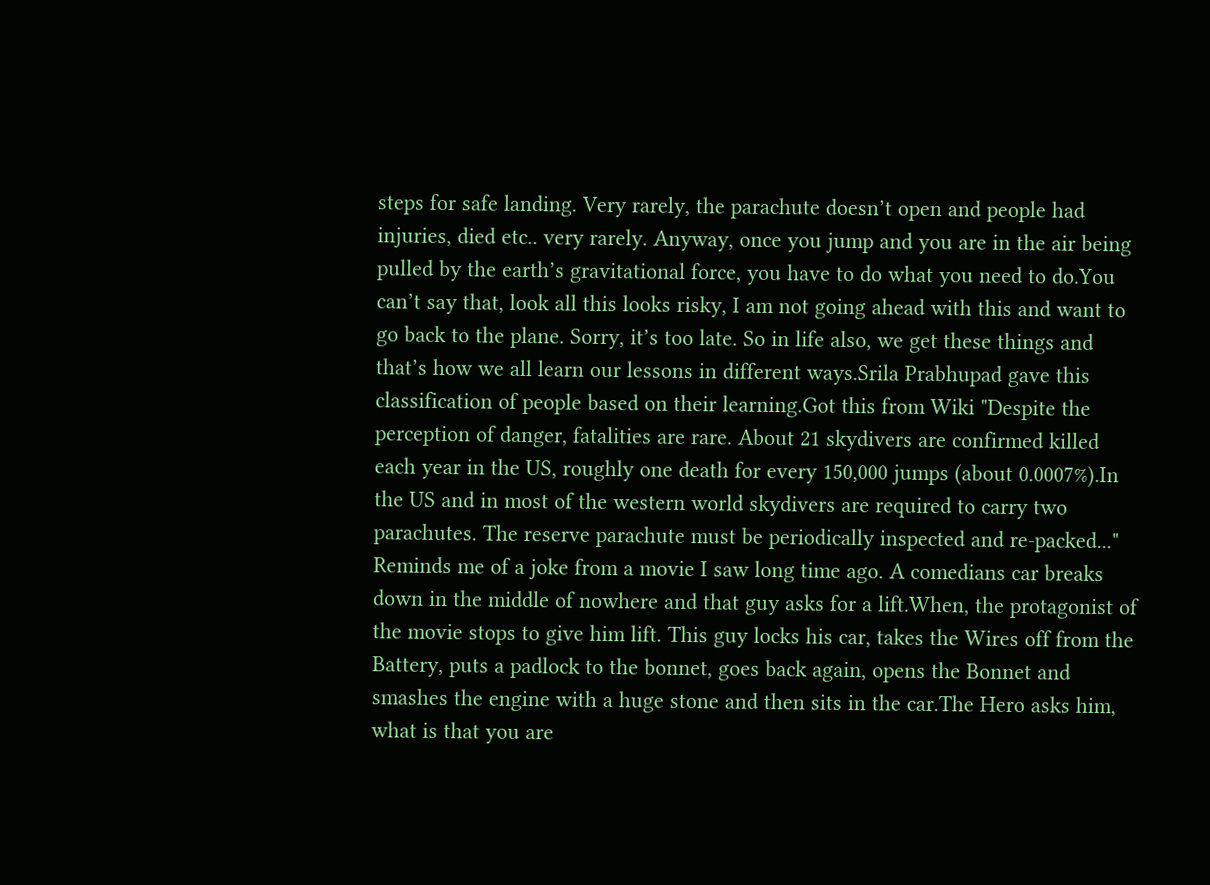steps for safe landing. Very rarely, the parachute doesn’t open and people had injuries, died etc.. very rarely. Anyway, once you jump and you are in the air being pulled by the earth’s gravitational force, you have to do what you need to do.You can’t say that, look all this looks risky, I am not going ahead with this and want to go back to the plane. Sorry, it’s too late. So in life also, we get these things and that’s how we all learn our lessons in different ways.Srila Prabhupad gave this classification of people based on their learning.Got this from Wiki "Despite the perception of danger, fatalities are rare. About 21 skydivers are confirmed killed each year in the US, roughly one death for every 150,000 jumps (about 0.0007%).In the US and in most of the western world skydivers are required to carry two parachutes. The reserve parachute must be periodically inspected and re-packed..."
Reminds me of a joke from a movie I saw long time ago. A comedians car breaks down in the middle of nowhere and that guy asks for a lift.When, the protagonist of the movie stops to give him lift. This guy locks his car, takes the Wires off from the Battery, puts a padlock to the bonnet, goes back again, opens the Bonnet and smashes the engine with a huge stone and then sits in the car.The Hero asks him, what is that you are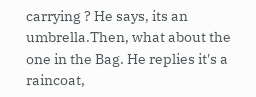carrying ? He says, its an umbrella.Then, what about the one in the Bag. He replies it's a raincoat,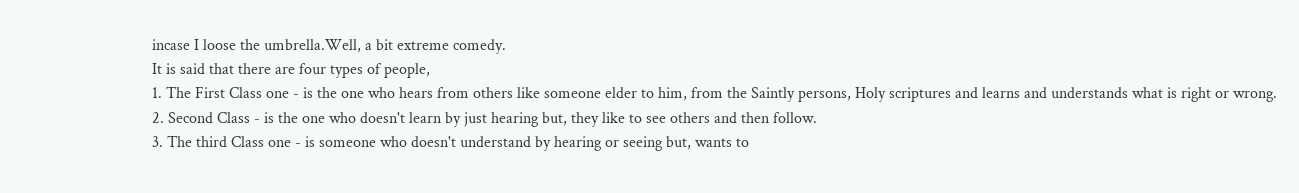incase I loose the umbrella.Well, a bit extreme comedy.
It is said that there are four types of people,
1. The First Class one - is the one who hears from others like someone elder to him, from the Saintly persons, Holy scriptures and learns and understands what is right or wrong.
2. Second Class - is the one who doesn't learn by just hearing but, they like to see others and then follow.
3. The third Class one - is someone who doesn't understand by hearing or seeing but, wants to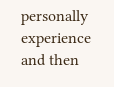personally experience and then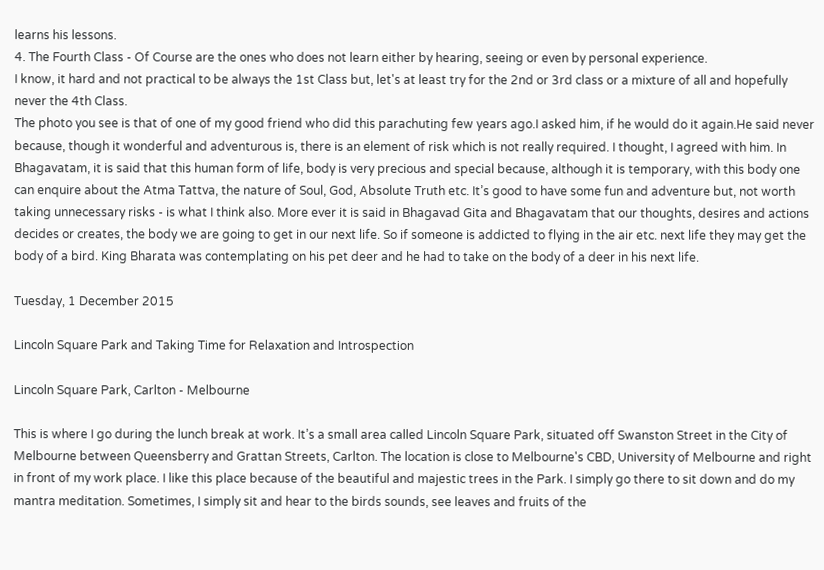learns his lessons.
4. The Fourth Class - Of Course are the ones who does not learn either by hearing, seeing or even by personal experience.
I know, it hard and not practical to be always the 1st Class but, let's at least try for the 2nd or 3rd class or a mixture of all and hopefully never the 4th Class.
The photo you see is that of one of my good friend who did this parachuting few years ago.I asked him, if he would do it again.He said never because, though it wonderful and adventurous is, there is an element of risk which is not really required. I thought, I agreed with him. In Bhagavatam, it is said that this human form of life, body is very precious and special because, although it is temporary, with this body one can enquire about the Atma Tattva, the nature of Soul, God, Absolute Truth etc. It’s good to have some fun and adventure but, not worth taking unnecessary risks - is what I think also. More ever it is said in Bhagavad Gita and Bhagavatam that our thoughts, desires and actions decides or creates, the body we are going to get in our next life. So if someone is addicted to flying in the air etc. next life they may get the body of a bird. King Bharata was contemplating on his pet deer and he had to take on the body of a deer in his next life.

Tuesday, 1 December 2015

Lincoln Square Park and Taking Time for Relaxation and Introspection

Lincoln Square Park, Carlton - Melbourne

This is where I go during the lunch break at work. It’s a small area called Lincoln Square Park, situated off Swanston Street in the City of Melbourne between Queensberry and Grattan Streets, Carlton. The location is close to Melbourne's CBD, University of Melbourne and right in front of my work place. I like this place because of the beautiful and majestic trees in the Park. I simply go there to sit down and do my mantra meditation. Sometimes, I simply sit and hear to the birds sounds, see leaves and fruits of the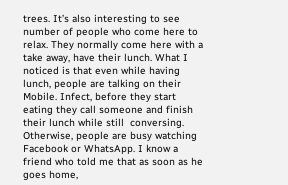trees. It’s also interesting to see number of people who come here to relax. They normally come here with a take away, have their lunch. What I noticed is that even while having lunch, people are talking on their Mobile. Infect, before they start eating they call someone and finish their lunch while still  conversing. Otherwise, people are busy watching Facebook or WhatsApp. I know a friend who told me that as soon as he goes home,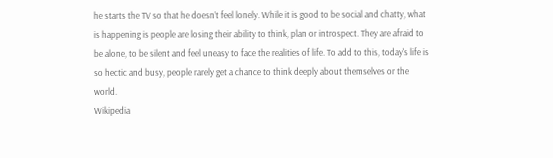he starts the TV so that he doesn’t feel lonely. While it is good to be social and chatty, what is happening is people are losing their ability to think, plan or introspect. They are afraid to be alone, to be silent and feel uneasy to face the realities of life. To add to this, today's life is so hectic and busy, people rarely get a chance to think deeply about themselves or the world.
Wikipedia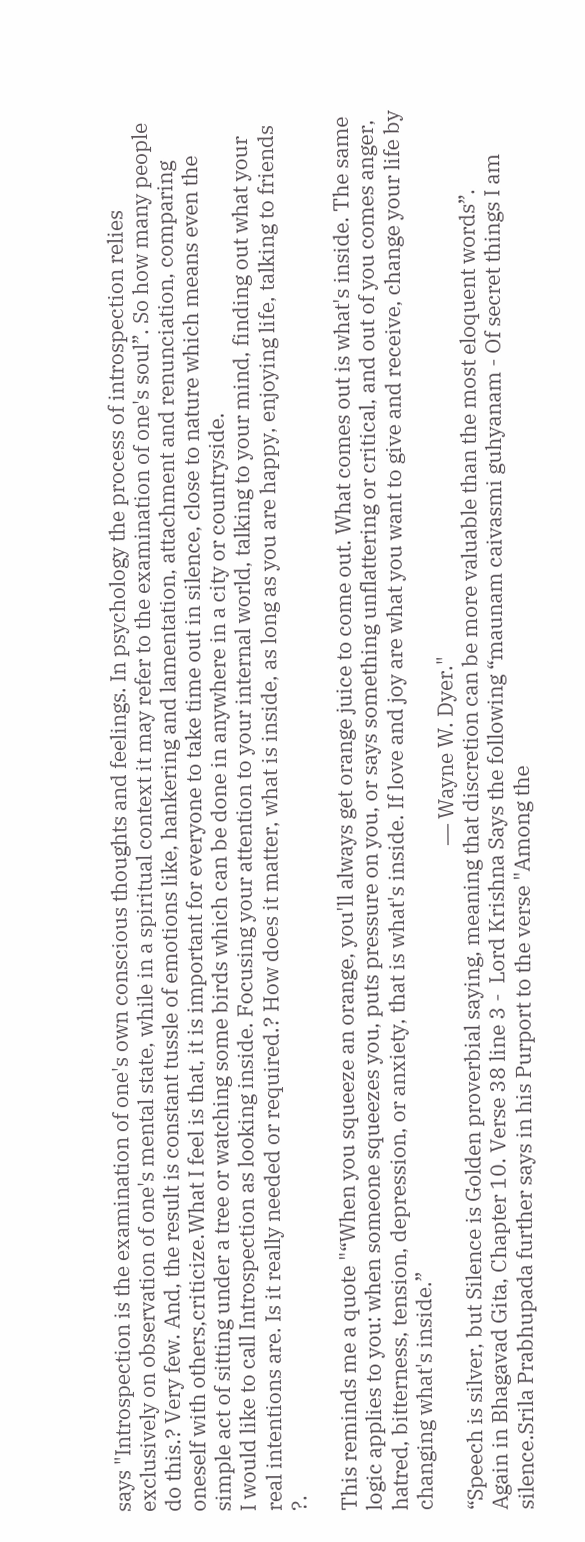says "Introspection is the examination of one's own conscious thoughts and feelings. In psychology the process of introspection relies exclusively on observation of one's mental state, while in a spiritual context it may refer to the examination of one's soul”. So how many people do this.? Very few. And, the result is constant tussle of emotions like, hankering and lamentation, attachment and renunciation, comparing oneself with others,criticize.What I feel is that, it is important for everyone to take time out in silence, close to nature which means even the simple act of sitting under a tree or watching some birds which can be done in anywhere in a city or countryside.
I would like to call Introspection as looking inside. Focusing your attention to your internal world, talking to your mind, finding out what your real intentions are. Is it really needed or required.? How does it matter, what is inside, as long as you are happy, enjoying life, talking to friends ?.

This reminds me a quote "“When you squeeze an orange, you'll always get orange juice to come out. What comes out is what's inside. The same logic applies to you: when someone squeezes you, puts pressure on you, or says something unflattering or critical, and out of you comes anger, hatred, bitterness, tension, depression, or anxiety, that is what's inside. If love and joy are what you want to give and receive, change your life by changing what's inside.”
                                                                                                                                     ― Wayne W. Dyer."
“Speech is silver, but Silence is Golden proverbial saying, meaning that discretion can be more valuable than the most eloquent words”.
Again in Bhagavad Gita, Chapter 10. Verse 38 line 3 -  Lord Krishna Says the following “maunam caivasmi guhyanam - Of secret things I am silence.Srila Prabhupada further says in his Purport to the verse "Among the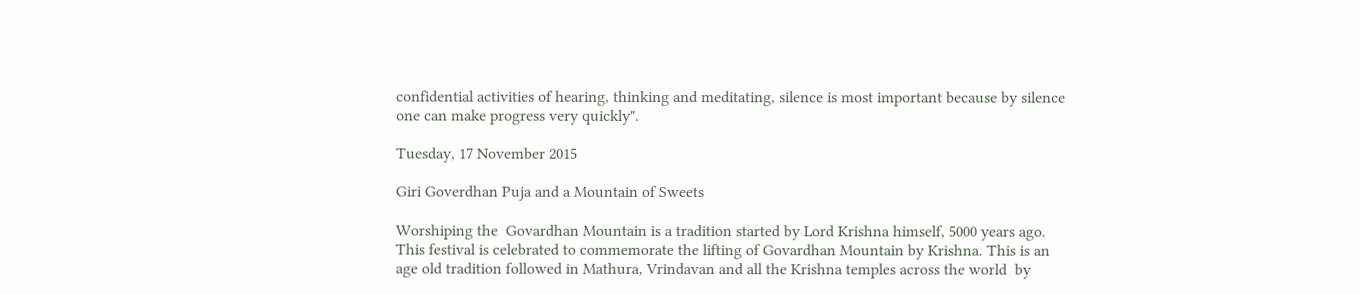confidential activities of hearing, thinking and meditating, silence is most important because by silence one can make progress very quickly".

Tuesday, 17 November 2015

Giri Goverdhan Puja and a Mountain of Sweets

Worshiping the  Govardhan Mountain is a tradition started by Lord Krishna himself, 5000 years ago. This festival is celebrated to commemorate the lifting of Govardhan Mountain by Krishna. This is an age old tradition followed in Mathura, Vrindavan and all the Krishna temples across the world  by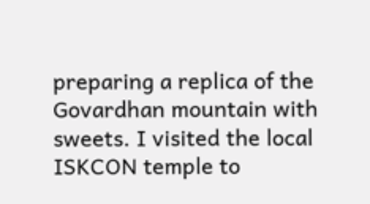preparing a replica of the Govardhan mountain with sweets. I visited the local ISKCON temple to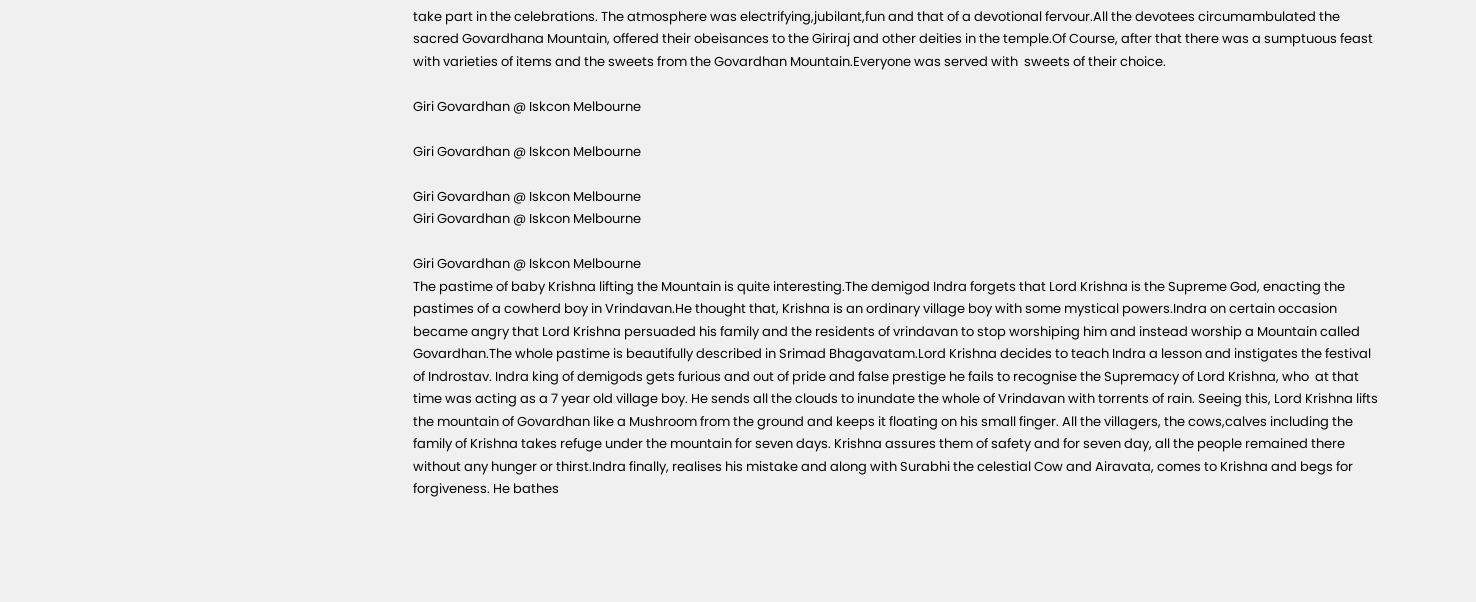take part in the celebrations. The atmosphere was electrifying,jubilant,fun and that of a devotional fervour.All the devotees circumambulated the sacred Govardhana Mountain, offered their obeisances to the Giriraj and other deities in the temple.Of Course, after that there was a sumptuous feast with varieties of items and the sweets from the Govardhan Mountain.Everyone was served with  sweets of their choice.

Giri Govardhan @ Iskcon Melbourne

Giri Govardhan @ Iskcon Melbourne

Giri Govardhan @ Iskcon Melbourne
Giri Govardhan @ Iskcon Melbourne

Giri Govardhan @ Iskcon Melbourne
The pastime of baby Krishna lifting the Mountain is quite interesting.The demigod Indra forgets that Lord Krishna is the Supreme God, enacting the pastimes of a cowherd boy in Vrindavan.He thought that, Krishna is an ordinary village boy with some mystical powers.Indra on certain occasion became angry that Lord Krishna persuaded his family and the residents of vrindavan to stop worshiping him and instead worship a Mountain called Govardhan.The whole pastime is beautifully described in Srimad Bhagavatam.Lord Krishna decides to teach Indra a lesson and instigates the festival of Indrostav. Indra king of demigods gets furious and out of pride and false prestige he fails to recognise the Supremacy of Lord Krishna, who  at that time was acting as a 7 year old village boy. He sends all the clouds to inundate the whole of Vrindavan with torrents of rain. Seeing this, Lord Krishna lifts  the mountain of Govardhan like a Mushroom from the ground and keeps it floating on his small finger. All the villagers, the cows,calves including the family of Krishna takes refuge under the mountain for seven days. Krishna assures them of safety and for seven day, all the people remained there without any hunger or thirst.Indra finally, realises his mistake and along with Surabhi the celestial Cow and Airavata, comes to Krishna and begs for forgiveness. He bathes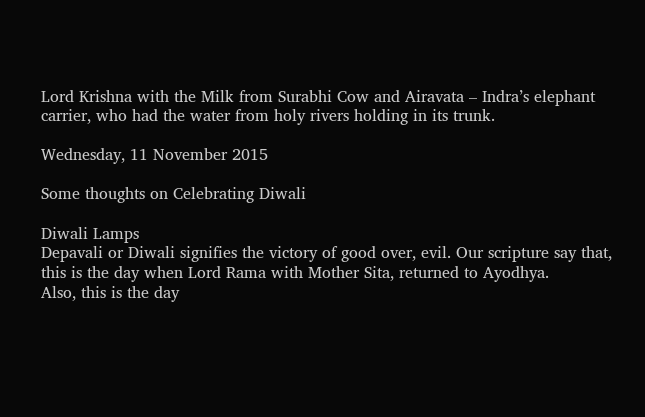Lord Krishna with the Milk from Surabhi Cow and Airavata – Indra’s elephant carrier, who had the water from holy rivers holding in its trunk.

Wednesday, 11 November 2015

Some thoughts on Celebrating Diwali

Diwali Lamps
Depavali or Diwali signifies the victory of good over, evil. Our scripture say that, this is the day when Lord Rama with Mother Sita, returned to Ayodhya.
Also, this is the day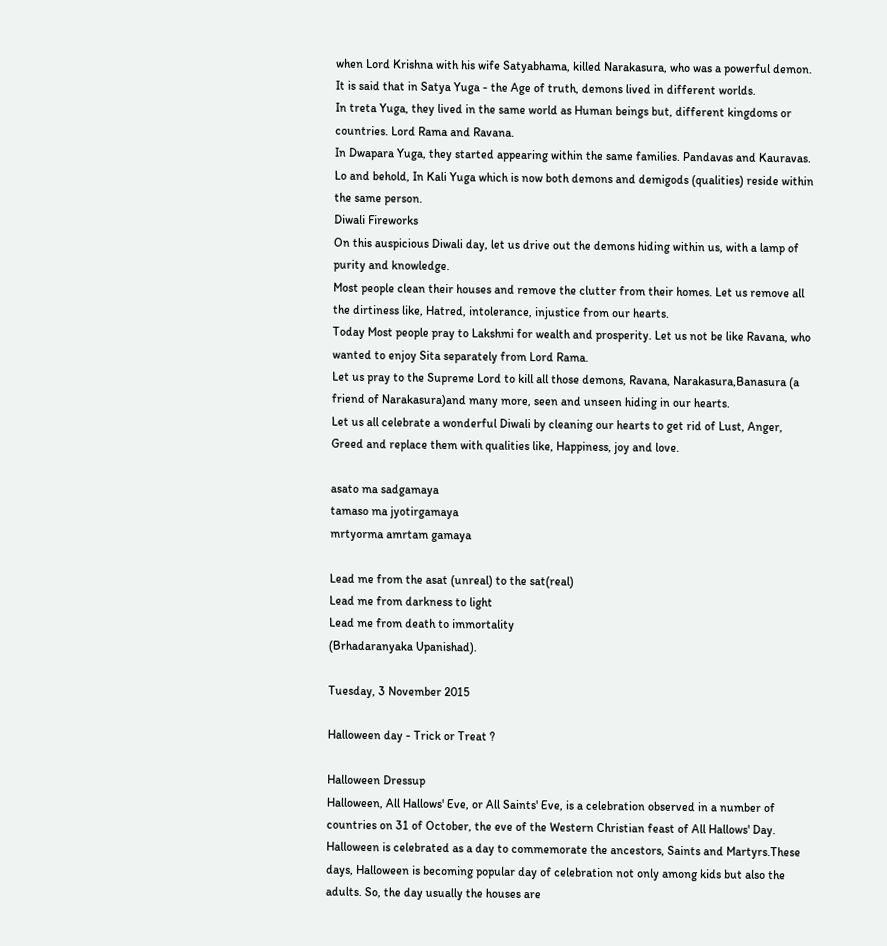when Lord Krishna with his wife Satyabhama, killed Narakasura, who was a powerful demon.
It is said that in Satya Yuga - the Age of truth, demons lived in different worlds.
In treta Yuga, they lived in the same world as Human beings but, different kingdoms or countries. Lord Rama and Ravana.
In Dwapara Yuga, they started appearing within the same families. Pandavas and Kauravas.
Lo and behold, In Kali Yuga which is now both demons and demigods (qualities) reside within the same person.
Diwali Fireworks
On this auspicious Diwali day, let us drive out the demons hiding within us, with a lamp of purity and knowledge.
Most people clean their houses and remove the clutter from their homes. Let us remove all the dirtiness like, Hatred, intolerance, injustice from our hearts.
Today Most people pray to Lakshmi for wealth and prosperity. Let us not be like Ravana, who wanted to enjoy Sita separately from Lord Rama.
Let us pray to the Supreme Lord to kill all those demons, Ravana, Narakasura,Banasura (a friend of Narakasura)and many more, seen and unseen hiding in our hearts.
Let us all celebrate a wonderful Diwali by cleaning our hearts to get rid of Lust, Anger, Greed and replace them with qualities like, Happiness, joy and love.

asato ma sadgamaya
tamaso ma jyotirgamaya
mrtyorma amrtam gamaya

Lead me from the asat (unreal) to the sat(real)
Lead me from darkness to light
Lead me from death to immortality
(Brhadaranyaka Upanishad).

Tuesday, 3 November 2015

Halloween day - Trick or Treat ?

Halloween Dressup
Halloween, All Hallows' Eve, or All Saints' Eve, is a celebration observed in a number of countries on 31 of October, the eve of the Western Christian feast of All Hallows' Day. Halloween is celebrated as a day to commemorate the ancestors, Saints and Martyrs.These days, Halloween is becoming popular day of celebration not only among kids but also the adults. So, the day usually the houses are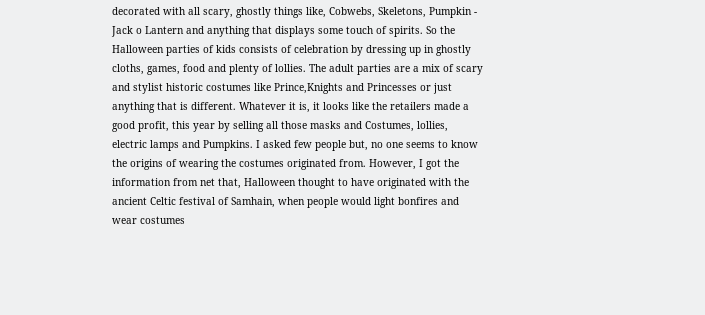decorated with all scary, ghostly things like, Cobwebs, Skeletons, Pumpkin - Jack o Lantern and anything that displays some touch of spirits. So the Halloween parties of kids consists of celebration by dressing up in ghostly cloths, games, food and plenty of lollies. The adult parties are a mix of scary and stylist historic costumes like Prince,Knights and Princesses or just anything that is different. Whatever it is, it looks like the retailers made a good profit, this year by selling all those masks and Costumes, lollies, electric lamps and Pumpkins. I asked few people but, no one seems to know the origins of wearing the costumes originated from. However, I got the information from net that, Halloween thought to have originated with the ancient Celtic festival of Samhain, when people would light bonfires and wear costumes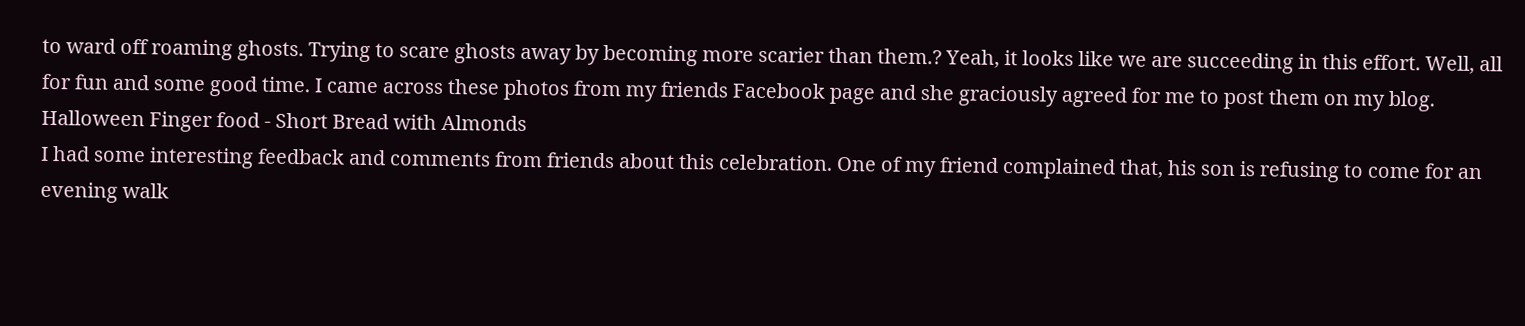to ward off roaming ghosts. Trying to scare ghosts away by becoming more scarier than them.? Yeah, it looks like we are succeeding in this effort. Well, all for fun and some good time. I came across these photos from my friends Facebook page and she graciously agreed for me to post them on my blog.
Halloween Finger food - Short Bread with Almonds
I had some interesting feedback and comments from friends about this celebration. One of my friend complained that, his son is refusing to come for an evening walk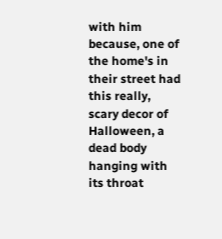with him because, one of the home's in their street had this really, scary decor of Halloween, a dead body hanging with its throat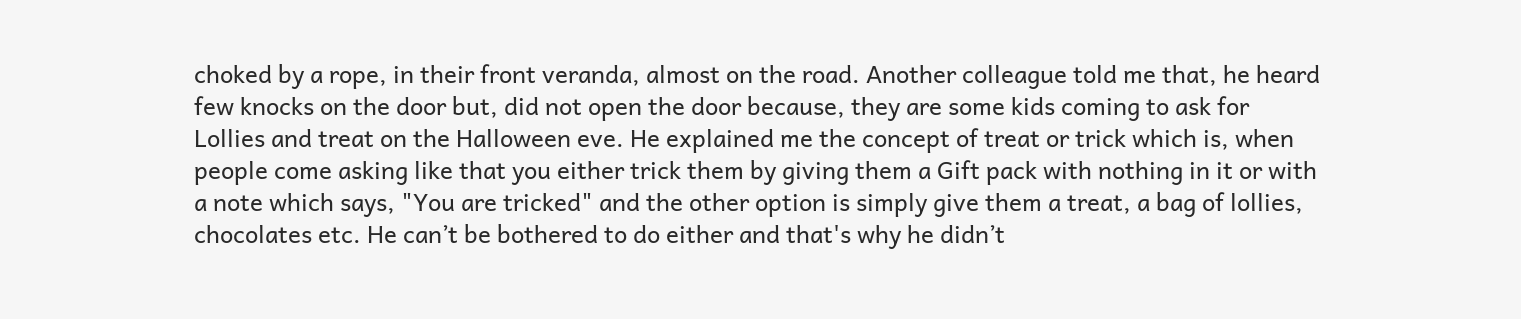choked by a rope, in their front veranda, almost on the road. Another colleague told me that, he heard few knocks on the door but, did not open the door because, they are some kids coming to ask for Lollies and treat on the Halloween eve. He explained me the concept of treat or trick which is, when people come asking like that you either trick them by giving them a Gift pack with nothing in it or with a note which says, "You are tricked" and the other option is simply give them a treat, a bag of lollies, chocolates etc. He can’t be bothered to do either and that's why he didn’t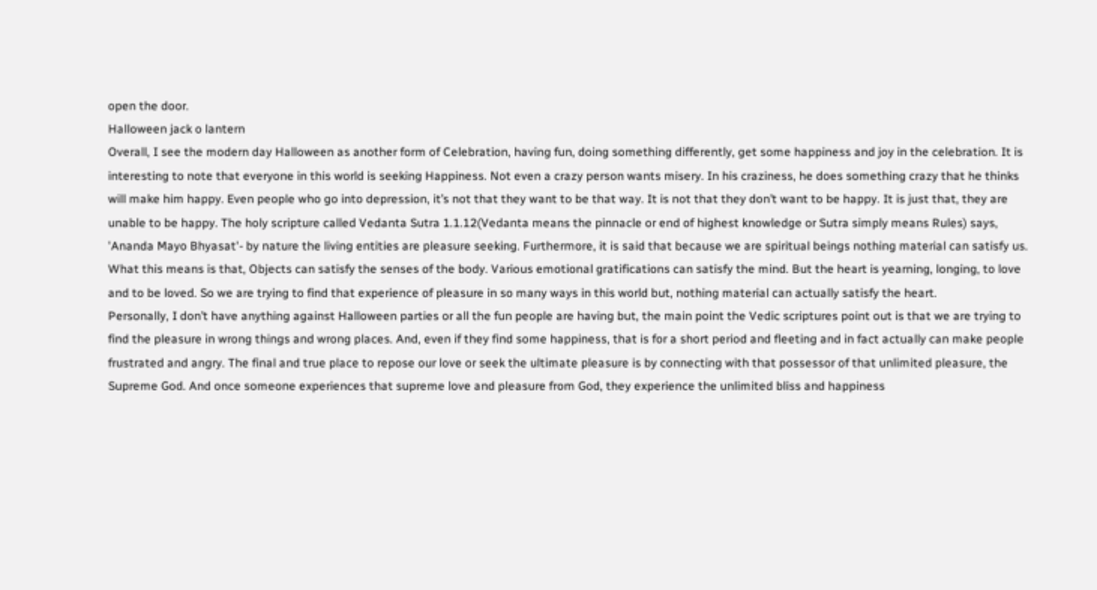open the door.
Halloween jack o lantern
Overall, I see the modern day Halloween as another form of Celebration, having fun, doing something differently, get some happiness and joy in the celebration. It is interesting to note that everyone in this world is seeking Happiness. Not even a crazy person wants misery. In his craziness, he does something crazy that he thinks will make him happy. Even people who go into depression, it’s not that they want to be that way. It is not that they don’t want to be happy. It is just that, they are unable to be happy. The holy scripture called Vedanta Sutra 1.1.12(Vedanta means the pinnacle or end of highest knowledge or Sutra simply means Rules) says, 'Ananda Mayo Bhyasat'- by nature the living entities are pleasure seeking. Furthermore, it is said that because we are spiritual beings nothing material can satisfy us. What this means is that, Objects can satisfy the senses of the body. Various emotional gratifications can satisfy the mind. But the heart is yearning, longing, to love and to be loved. So we are trying to find that experience of pleasure in so many ways in this world but, nothing material can actually satisfy the heart.
Personally, I don’t have anything against Halloween parties or all the fun people are having but, the main point the Vedic scriptures point out is that we are trying to find the pleasure in wrong things and wrong places. And, even if they find some happiness, that is for a short period and fleeting and in fact actually can make people frustrated and angry. The final and true place to repose our love or seek the ultimate pleasure is by connecting with that possessor of that unlimited pleasure, the Supreme God. And once someone experiences that supreme love and pleasure from God, they experience the unlimited bliss and happiness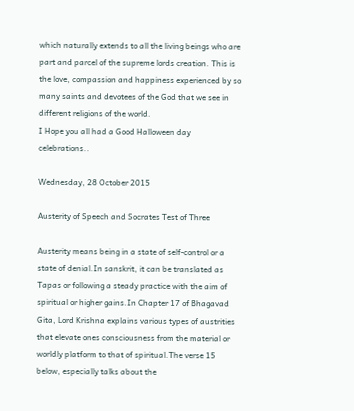which naturally extends to all the living beings who are part and parcel of the supreme lords creation. This is the love, compassion and happiness experienced by so many saints and devotees of the God that we see in different religions of the world.
I Hope you all had a Good Halloween day celebrations..

Wednesday, 28 October 2015

Austerity of Speech and Socrates Test of Three

Austerity means being in a state of self-control or a state of denial.In sanskrit, it can be translated as Tapas or following a steady practice with the aim of spiritual or higher gains.In Chapter 17 of Bhagavad Gita, Lord Krishna explains various types of austrities that elevate ones consciousness from the material or worldly platform to that of spiritual.The verse 15 below, especially talks about the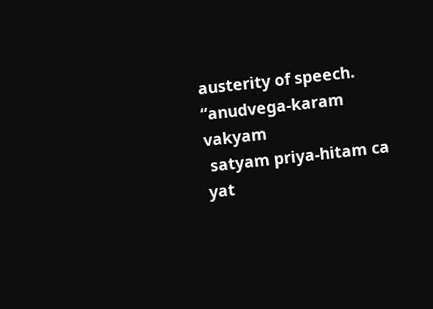austerity of speech.
“anudvega-karam vakyam
 satyam priya-hitam ca yat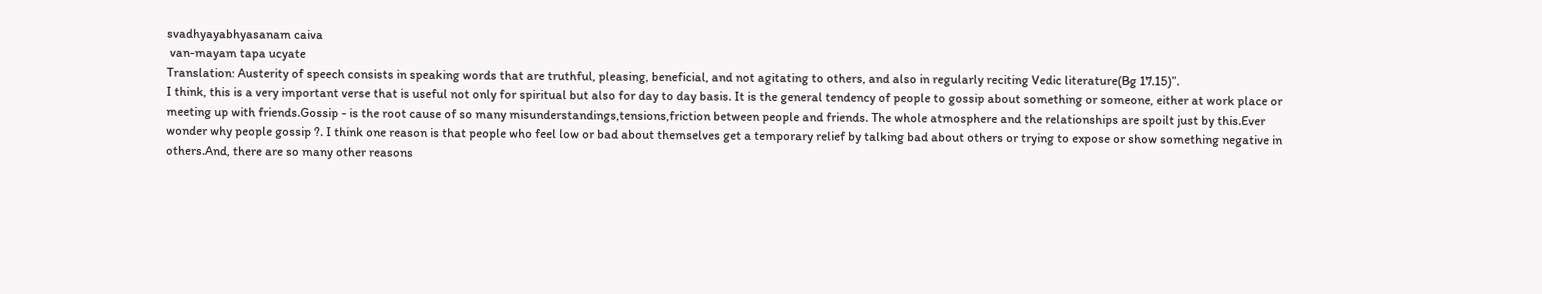svadhyayabhyasanam caiva
 van-mayam tapa ucyate
Translation: Austerity of speech consists in speaking words that are truthful, pleasing, beneficial, and not agitating to others, and also in regularly reciting Vedic literature(Bg 17.15)”.
I think, this is a very important verse that is useful not only for spiritual but also for day to day basis. It is the general tendency of people to gossip about something or someone, either at work place or
meeting up with friends.Gossip - is the root cause of so many misunderstandings,tensions,friction between people and friends. The whole atmosphere and the relationships are spoilt just by this.Ever wonder why people gossip ?. I think one reason is that people who feel low or bad about themselves get a temporary relief by talking bad about others or trying to expose or show something negative in others.And, there are so many other reasons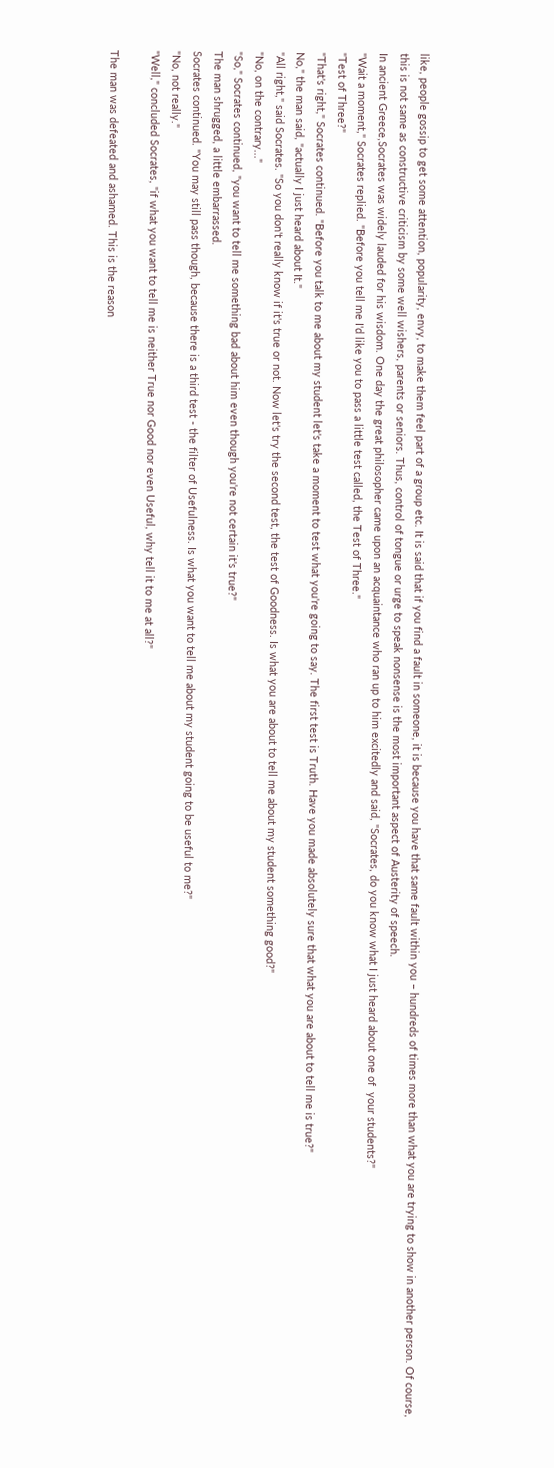like, people gossip to get some attention, popularity, envy, to make them feel part of a group etc. It is said that if you find a fault in someone, it is because you have that same fault within you – hundreds of times more than what you are trying to show in another person. Of course, this is not same as constructive criticism by some well wishers, parents or seniors. Thus, control of tongue or urge to speak nonsense is the most important aspect of Austerity of speech.
In ancient Greece,Socrates was widely lauded for his wisdom. One day the great philosopher came upon an acquaintance who ran up to him excitedly and said, "Socrates, do you know what I just heard about one of  your students?"
"Wait a moment," Socrates replied. "Before you tell me I'd like you to pass a little test called, the Test of Three."
"Test of Three?"
"That's right," Socrates continued. "Before you talk to me about my student let's take a moment to test what you're going to say. The first test is Truth. Have you made absolutely sure that what you are about to tell me is true?"
No," the man said, "actually I just heard about It."
"All right," said Socrates. "So you don't really know if it's true or not. Now let's try the second test, the test of Goodness. Is what you are about to tell me about my student something good?"
"No, on the contrary..."
"So," Socrates continued, "you want to tell me something bad about him even though you're not certain it's true?"
The man shrugged, a little embarrassed.
Socrates continued. "You may still pass though, because there is a third test - the filter of Usefulness. Is what you want to tell me about my student going to be useful to me?"
"No, not really."
"Well," concluded Socrates, "if what you want to tell me is neither True nor Good nor even Useful, why tell it to me at all?"

The man was defeated and ashamed. This is the reason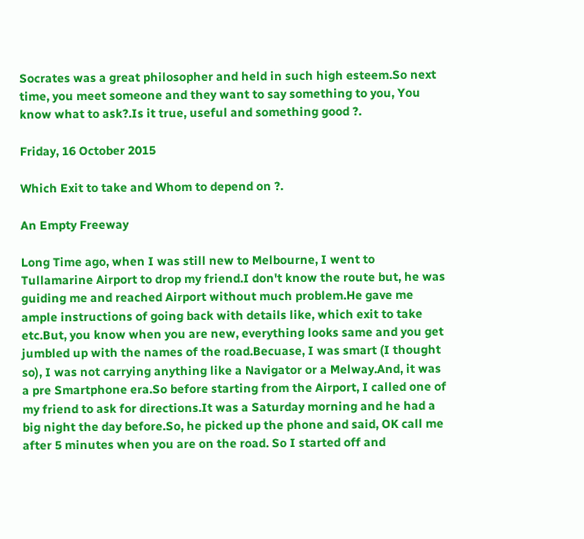Socrates was a great philosopher and held in such high esteem.So next time, you meet someone and they want to say something to you, You know what to ask?.Is it true, useful and something good ?.

Friday, 16 October 2015

Which Exit to take and Whom to depend on ?.

An Empty Freeway

Long Time ago, when I was still new to Melbourne, I went to Tullamarine Airport to drop my friend.I don't know the route but, he was guiding me and reached Airport without much problem.He gave me ample instructions of going back with details like, which exit to take etc.But, you know when you are new, everything looks same and you get jumbled up with the names of the road.Becuase, I was smart (I thought so), I was not carrying anything like a Navigator or a Melway.And, it was a pre Smartphone era.So before starting from the Airport, I called one of my friend to ask for directions.It was a Saturday morning and he had a big night the day before.So, he picked up the phone and said, OK call me after 5 minutes when you are on the road. So I started off and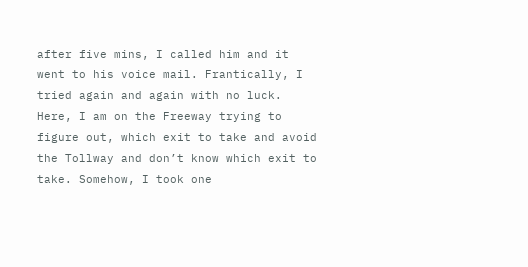after five mins, I called him and it went to his voice mail. Frantically, I tried again and again with no luck. Here, I am on the Freeway trying to figure out, which exit to take and avoid the Tollway and don’t know which exit to take. Somehow, I took one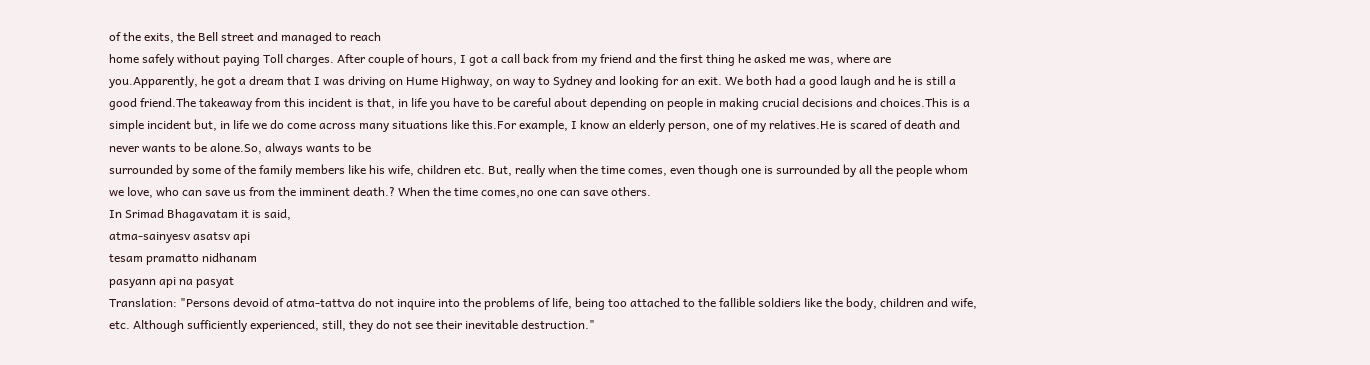of the exits, the Bell street and managed to reach
home safely without paying Toll charges. After couple of hours, I got a call back from my friend and the first thing he asked me was, where are you.Apparently, he got a dream that I was driving on Hume Highway, on way to Sydney and looking for an exit. We both had a good laugh and he is still a good friend.The takeaway from this incident is that, in life you have to be careful about depending on people in making crucial decisions and choices.This is a simple incident but, in life we do come across many situations like this.For example, I know an elderly person, one of my relatives.He is scared of death and never wants to be alone.So, always wants to be
surrounded by some of the family members like his wife, children etc. But, really when the time comes, even though one is surrounded by all the people whom we love, who can save us from the imminent death.? When the time comes,no one can save others.
In Srimad Bhagavatam it is said,
atma-sainyesv asatsv api
tesam pramatto nidhanam
pasyann api na pasyat
Translation: "Persons devoid of atma-tattva do not inquire into the problems of life, being too attached to the fallible soldiers like the body, children and wife, etc. Although sufficiently experienced, still, they do not see their inevitable destruction."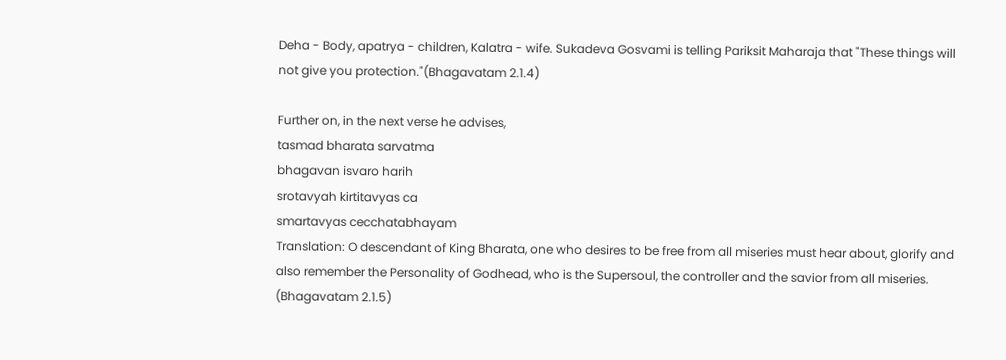Deha - Body, apatrya - children, Kalatra - wife. Sukadeva Gosvami is telling Pariksit Maharaja that "These things will not give you protection."(Bhagavatam 2.1.4)

Further on, in the next verse he advises,
tasmad bharata sarvatma
bhagavan isvaro harih
srotavyah kirtitavyas ca
smartavyas cecchatabhayam
Translation: O descendant of King Bharata, one who desires to be free from all miseries must hear about, glorify and also remember the Personality of Godhead, who is the Supersoul, the controller and the savior from all miseries.   (Bhagavatam 2.1.5)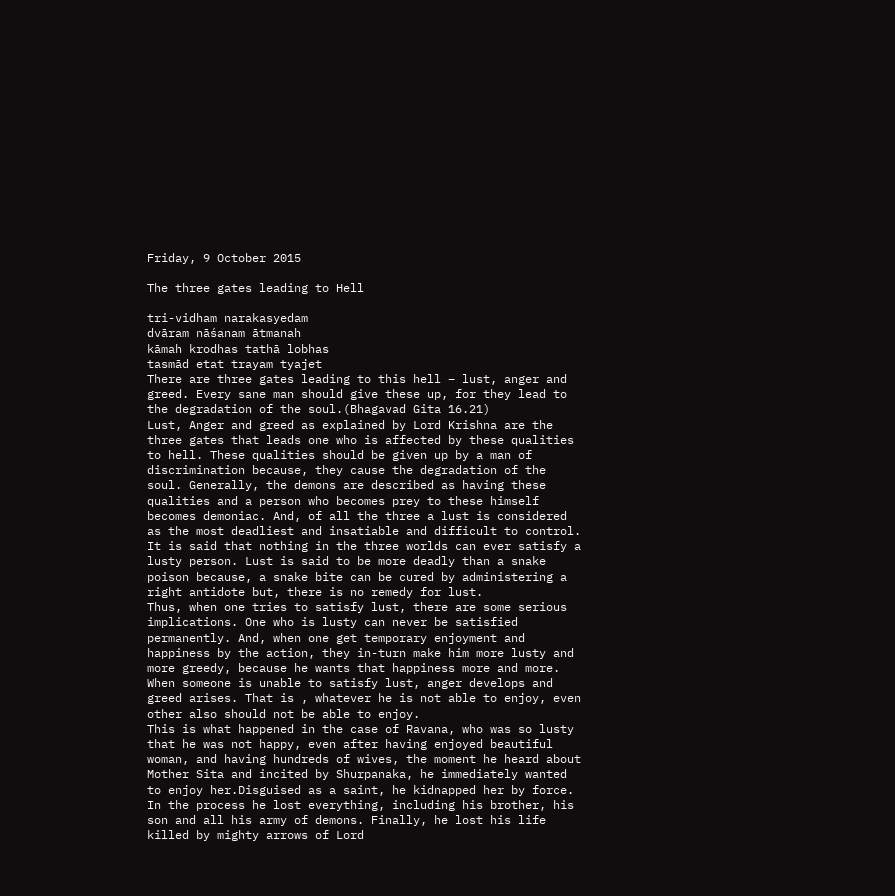Friday, 9 October 2015

The three gates leading to Hell

tri-vidham narakasyedam
dvāram nāśanam ātmanah
kāmah krodhas tathā lobhas
tasmād etat trayam tyajet
There are three gates leading to this hell – lust, anger and greed. Every sane man should give these up, for they lead to the degradation of the soul.(Bhagavad Gita 16.21)
Lust, Anger and greed as explained by Lord Krishna are the three gates that leads one who is affected by these qualities to hell. These qualities should be given up by a man of discrimination because, they cause the degradation of the soul. Generally, the demons are described as having these qualities and a person who becomes prey to these himself  becomes demoniac. And, of all the three a lust is considered as the most deadliest and insatiable and difficult to control. It is said that nothing in the three worlds can ever satisfy a lusty person. Lust is said to be more deadly than a snake poison because, a snake bite can be cured by administering a right antidote but, there is no remedy for lust.
Thus, when one tries to satisfy lust, there are some serious implications. One who is lusty can never be satisfied permanently. And, when one get temporary enjoyment and happiness by the action, they in-turn make him more lusty and more greedy, because he wants that happiness more and more. When someone is unable to satisfy lust, anger develops and greed arises. That is , whatever he is not able to enjoy, even other also should not be able to enjoy.
This is what happened in the case of Ravana, who was so lusty that he was not happy, even after having enjoyed beautiful woman, and having hundreds of wives, the moment he heard about Mother Sita and incited by Shurpanaka, he immediately wanted to enjoy her.Disguised as a saint, he kidnapped her by force. In the process he lost everything, including his brother, his son and all his army of demons. Finally, he lost his life killed by mighty arrows of Lord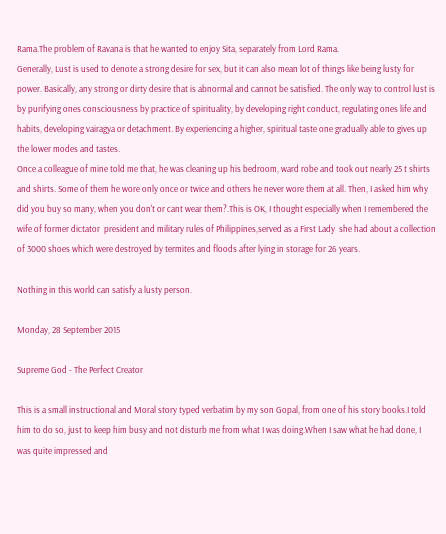Rama.The problem of Ravana is that he wanted to enjoy Sita, separately from Lord Rama.
Generally, Lust is used to denote a strong desire for sex, but it can also mean lot of things like being lusty for power. Basically, any strong or dirty desire that is abnormal and cannot be satisfied. The only way to control lust is by purifying ones consciousness by practice of spirituality, by developing right conduct, regulating ones life and habits, developing vairagya or detachment. By experiencing a higher, spiritual taste one gradually able to gives up the lower modes and tastes.
Once a colleague of mine told me that, he was cleaning up his bedroom, ward robe and took out nearly 25 t shirts and shirts. Some of them he wore only once or twice and others he never wore them at all. Then, I asked him why did you buy so many, when you don't or cant wear them?.This is OK, I thought especially when I remembered the wife of former dictator  president and military rules of Philippines,served as a First Lady  she had about a collection of 3000 shoes which were destroyed by termites and floods after lying in storage for 26 years.

Nothing in this world can satisfy a lusty person.

Monday, 28 September 2015

Supreme God - The Perfect Creator

This is a small instructional and Moral story typed verbatim by my son Gopal, from one of his story books.I told him to do so, just to keep him busy and not disturb me from what I was doing.When I saw what he had done, I was quite impressed and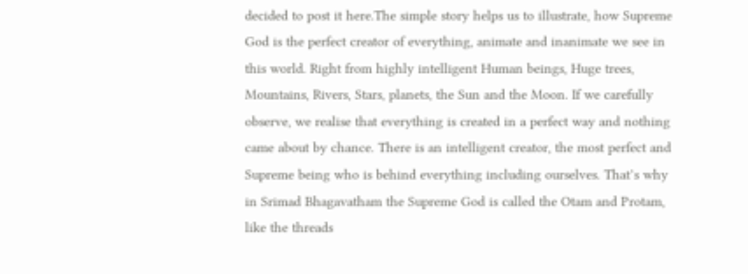decided to post it here.The simple story helps us to illustrate, how Supreme God is the perfect creator of everything, animate and inanimate we see in this world. Right from highly intelligent Human beings, Huge trees, Mountains, Rivers, Stars, planets, the Sun and the Moon. If we carefully observe, we realise that everything is created in a perfect way and nothing came about by chance. There is an intelligent creator, the most perfect and Supreme being who is behind everything including ourselves. That’s why in Srimad Bhagavatham the Supreme God is called the Otam and Protam, like the threads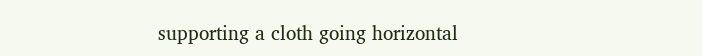supporting a cloth going horizontal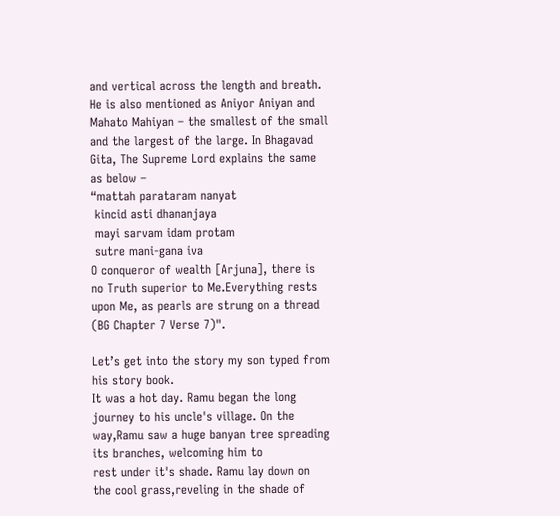and vertical across the length and breath. He is also mentioned as Aniyor Aniyan and Mahato Mahiyan – the smallest of the small and the largest of the large. In Bhagavad Gita, The Supreme Lord explains the same as below –
“mattah parataram nanyat
 kincid asti dhananjaya
 mayi sarvam idam protam
 sutre mani-gana iva
O conqueror of wealth [Arjuna], there is no Truth superior to Me.Everything rests upon Me, as pearls are strung on a thread (BG Chapter 7 Verse 7)".

Let’s get into the story my son typed from his story book.
It was a hot day. Ramu began the long journey to his uncle's village. On the
way,Ramu saw a huge banyan tree spreading its branches, welcoming him to
rest under it's shade. Ramu lay down on the cool grass,reveling in the shade of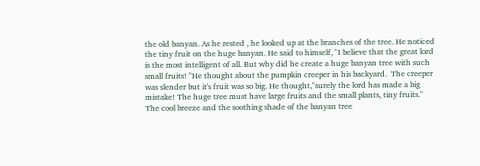the old banyan. As he rested , he looked up at the branches of the tree. He noticed
the tiny fruit on the huge banyan. He said to himself, "I believe that the great lord
is the most intelligent of all. But why did he create a huge banyan tree with such
small fruits! "He thought about the pumpkin creeper in his backyard.  The creeper
was slender but it's fruit was so big. He thought,"surely the lord has made a big
mistake! The huge tree must have large fruits and the small plants, tiny fruits."
The cool breeze and the soothing shade of the banyan tree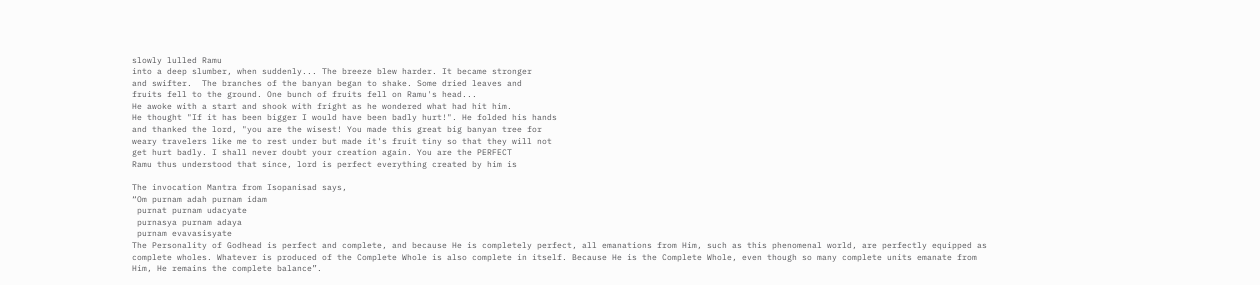slowly lulled Ramu
into a deep slumber, when suddenly... The breeze blew harder. It became stronger
and swifter.  The branches of the banyan began to shake. Some dried leaves and
fruits fell to the ground. One bunch of fruits fell on Ramu's head...
He awoke with a start and shook with fright as he wondered what had hit him.
He thought "If it has been bigger I would have been badly hurt!". He folded his hands
and thanked the lord, "you are the wisest! You made this great big banyan tree for
weary travelers like me to rest under but made it's fruit tiny so that they will not
get hurt badly. I shall never doubt your creation again. You are the PERFECT
Ramu thus understood that since, lord is perfect everything created by him is

The invocation Mantra from Isopanisad says,
“Om purnam adah purnam idam
 purnat purnam udacyate
 purnasya purnam adaya
 purnam evavasisyate
The Personality of Godhead is perfect and complete, and because He is completely perfect, all emanations from Him, such as this phenomenal world, are perfectly equipped as complete wholes. Whatever is produced of the Complete Whole is also complete in itself. Because He is the Complete Whole, even though so many complete units emanate from Him, He remains the complete balance”.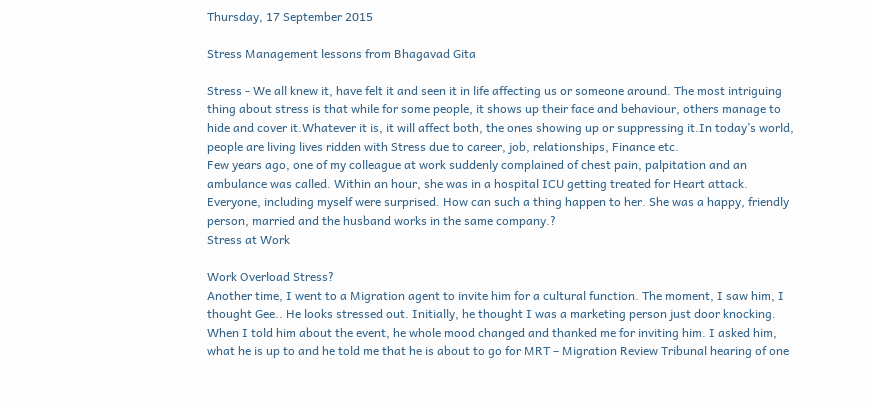Thursday, 17 September 2015

Stress Management lessons from Bhagavad Gita

Stress - We all knew it, have felt it and seen it in life affecting us or someone around. The most intriguing thing about stress is that while for some people, it shows up their face and behaviour, others manage to hide and cover it.Whatever it is, it will affect both, the ones showing up or suppressing it.In today’s world, people are living lives ridden with Stress due to career, job, relationships, Finance etc.
Few years ago, one of my colleague at work suddenly complained of chest pain, palpitation and an ambulance was called. Within an hour, she was in a hospital ICU getting treated for Heart attack. Everyone, including myself were surprised. How can such a thing happen to her. She was a happy, friendly person, married and the husband works in the same company.?
Stress at Work

Work Overload Stress?
Another time, I went to a Migration agent to invite him for a cultural function. The moment, I saw him, I thought Gee.. He looks stressed out. Initially, he thought I was a marketing person just door knocking. When I told him about the event, he whole mood changed and thanked me for inviting him. I asked him, what he is up to and he told me that he is about to go for MRT – Migration Review Tribunal hearing of one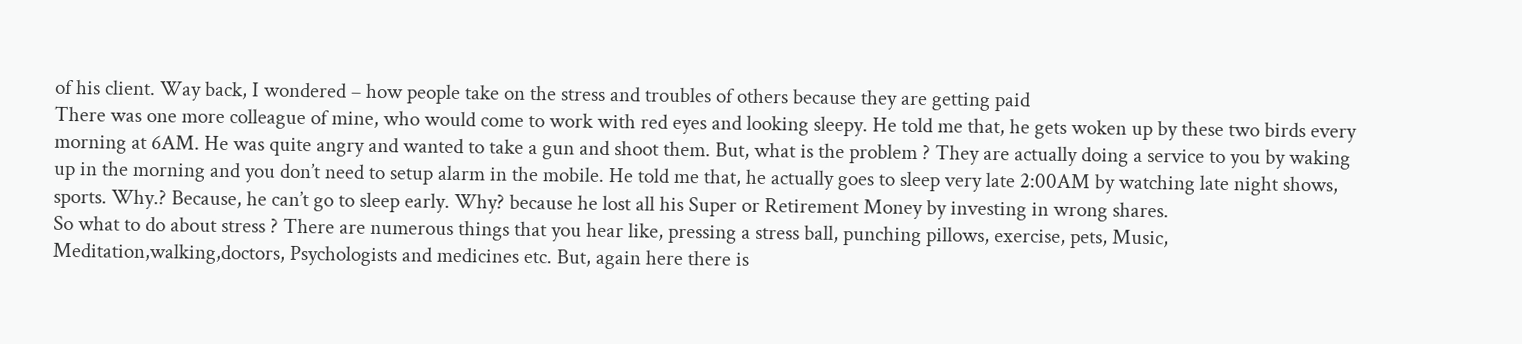of his client. Way back, I wondered – how people take on the stress and troubles of others because they are getting paid
There was one more colleague of mine, who would come to work with red eyes and looking sleepy. He told me that, he gets woken up by these two birds every morning at 6AM. He was quite angry and wanted to take a gun and shoot them. But, what is the problem ? They are actually doing a service to you by waking up in the morning and you don’t need to setup alarm in the mobile. He told me that, he actually goes to sleep very late 2:00AM by watching late night shows, sports. Why.? Because, he can’t go to sleep early. Why? because he lost all his Super or Retirement Money by investing in wrong shares.
So what to do about stress ? There are numerous things that you hear like, pressing a stress ball, punching pillows, exercise, pets, Music, Meditation,walking,doctors, Psychologists and medicines etc. But, again here there is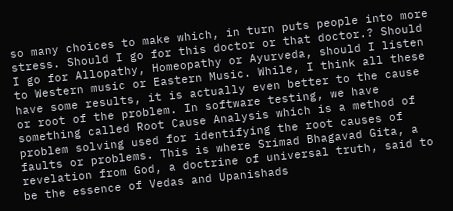so many choices to make which, in turn puts people into more stress. Should I go for this doctor or that doctor.? Should I go for Allopathy, Homeopathy or Ayurveda, should I listen to Western music or Eastern Music. While, I think all these have some results, it is actually even better to the cause or root of the problem. In software testing, we have something called Root Cause Analysis which is a method of problem solving used for identifying the root causes of faults or problems. This is where Srimad Bhagavad Gita, a revelation from God, a doctrine of universal truth, said to be the essence of Vedas and Upanishads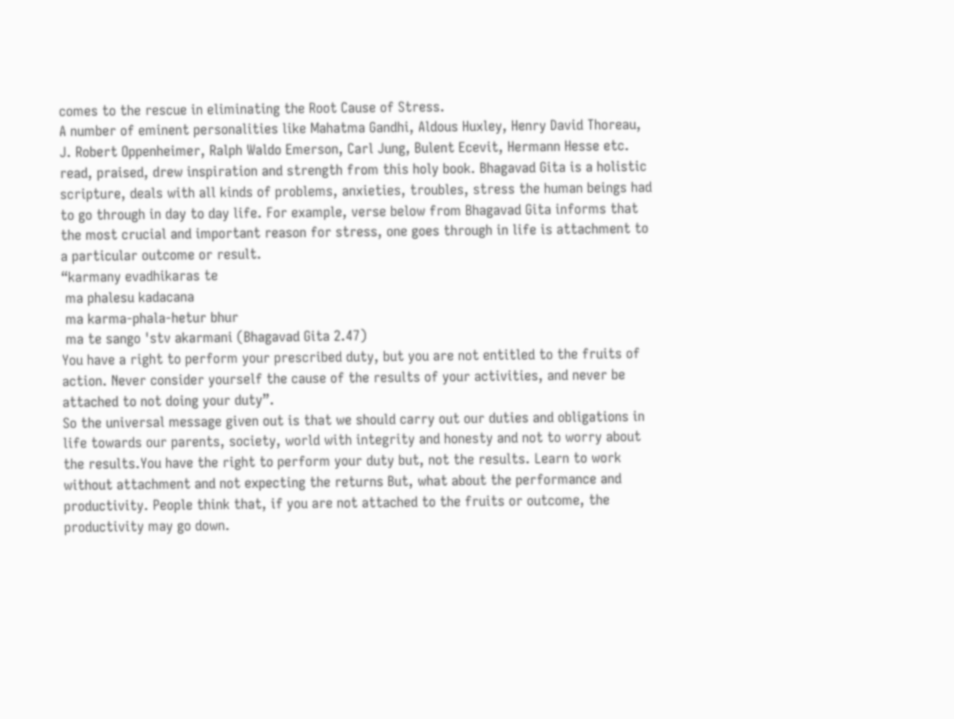comes to the rescue in eliminating the Root Cause of Stress.
A number of eminent personalities like Mahatma Gandhi, Aldous Huxley, Henry David Thoreau, J. Robert Oppenheimer, Ralph Waldo Emerson, Carl Jung, Bulent Ecevit, Hermann Hesse etc. read, praised, drew inspiration and strength from this holy book. Bhagavad Gita is a holistic scripture, deals with all kinds of problems, anxieties, troubles, stress the human beings had to go through in day to day life. For example, verse below from Bhagavad Gita informs that the most crucial and important reason for stress, one goes through in life is attachment to a particular outcome or result.
“karmany evadhikaras te
 ma phalesu kadacana
 ma karma-phala-hetur bhur
 ma te sango 'stv akarmani (Bhagavad Gita 2.47)
You have a right to perform your prescribed duty, but you are not entitled to the fruits of action. Never consider yourself the cause of the results of your activities, and never be attached to not doing your duty”.
So the universal message given out is that we should carry out our duties and obligations in life towards our parents, society, world with integrity and honesty and not to worry about the results.You have the right to perform your duty but, not the results. Learn to work without attachment and not expecting the returns But, what about the performance and productivity. People think that, if you are not attached to the fruits or outcome, the productivity may go down.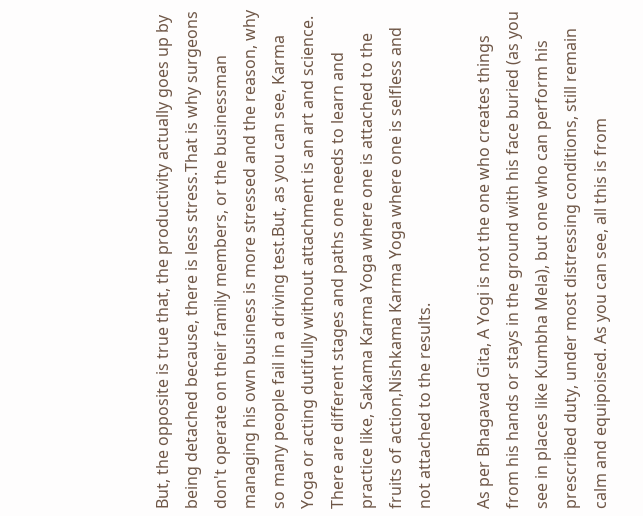But, the opposite is true that, the productivity actually goes up by being detached because, there is less stress.That is why surgeons don't operate on their family members, or the businessman managing his own business is more stressed and the reason, why so many people fail in a driving test.But, as you can see, Karma Yoga or acting dutifully without attachment is an art and science. There are different stages and paths one needs to learn and practice like, Sakama Karma Yoga where one is attached to the fruits of action,Nishkama Karma Yoga where one is selfless and not attached to the results.

As per Bhagavad Gita, A Yogi is not the one who creates things from his hands or stays in the ground with his face buried (as you see in places like Kumbha Mela), but one who can perform his prescribed duty, under most distressing conditions, still remain calm and equipoised. As you can see, all this is from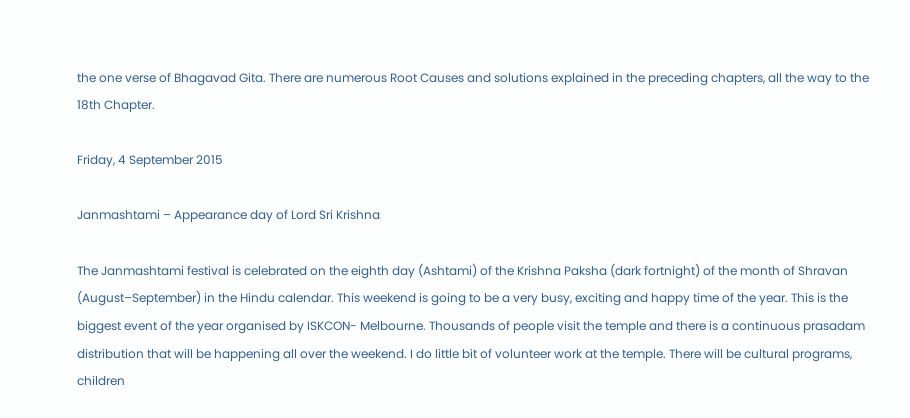the one verse of Bhagavad Gita. There are numerous Root Causes and solutions explained in the preceding chapters, all the way to the 18th Chapter.

Friday, 4 September 2015

Janmashtami – Appearance day of Lord Sri Krishna

The Janmashtami festival is celebrated on the eighth day (Ashtami) of the Krishna Paksha (dark fortnight) of the month of Shravan (August–September) in the Hindu calendar. This weekend is going to be a very busy, exciting and happy time of the year. This is the biggest event of the year organised by ISKCON- Melbourne. Thousands of people visit the temple and there is a continuous prasadam distribution that will be happening all over the weekend. I do little bit of volunteer work at the temple. There will be cultural programs, children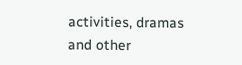activities, dramas and other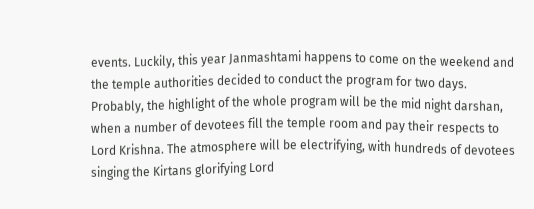events. Luckily, this year Janmashtami happens to come on the weekend and the temple authorities decided to conduct the program for two days. Probably, the highlight of the whole program will be the mid night darshan, when a number of devotees fill the temple room and pay their respects to Lord Krishna. The atmosphere will be electrifying, with hundreds of devotees singing the Kirtans glorifying Lord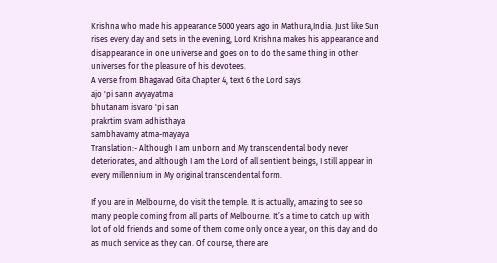Krishna who made his appearance 5000 years ago in Mathura,India. Just like Sun rises every day and sets in the evening, Lord Krishna makes his appearance and disappearance in one universe and goes on to do the same thing in other universes for the pleasure of his devotees.
A verse from Bhagavad Gita Chapter 4, text 6 the Lord says
ajo 'pi sann avyayatma
bhutanam isvaro 'pi san
prakrtim svam adhisthaya
sambhavamy atma-mayaya
Translation:- Although I am unborn and My transcendental body never deteriorates, and although I am the Lord of all sentient beings, I still appear in every millennium in My original transcendental form.

If you are in Melbourne, do visit the temple. It is actually, amazing to see so many people coming from all parts of Melbourne. It’s a time to catch up with lot of old friends and some of them come only once a year, on this day and do as much service as they can. Of course, there are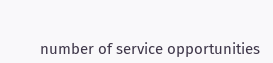number of service opportunities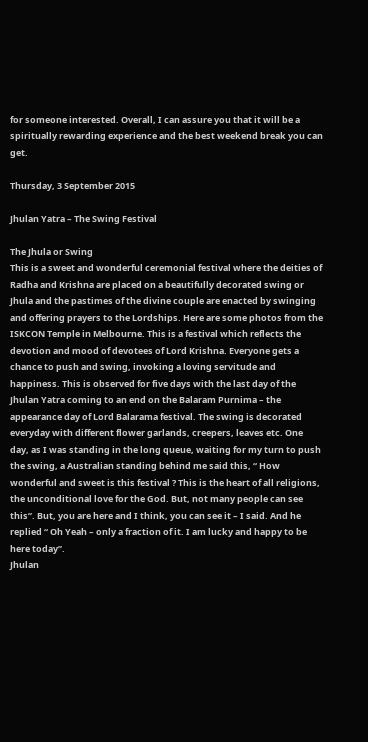for someone interested. Overall, I can assure you that it will be a spiritually rewarding experience and the best weekend break you can get.

Thursday, 3 September 2015

Jhulan Yatra – The Swing Festival

The Jhula or Swing
This is a sweet and wonderful ceremonial festival where the deities of Radha and Krishna are placed on a beautifully decorated swing or Jhula and the pastimes of the divine couple are enacted by swinging and offering prayers to the Lordships. Here are some photos from the ISKCON Temple in Melbourne. This is a festival which reflects the devotion and mood of devotees of Lord Krishna. Everyone gets a chance to push and swing, invoking a loving servitude and happiness. This is observed for five days with the last day of the Jhulan Yatra coming to an end on the Balaram Purnima – the appearance day of Lord Balarama festival. The swing is decorated everyday with different flower garlands, creepers, leaves etc. One day, as I was standing in the long queue, waiting for my turn to push the swing, a Australian standing behind me said this, “ How wonderful and sweet is this festival ? This is the heart of all religions, the unconditional love for the God. But, not many people can see this”. But, you are here and I think, you can see it – I said. And he replied “ Oh Yeah – only a fraction of it. I am lucky and happy to be here today”.
Jhulan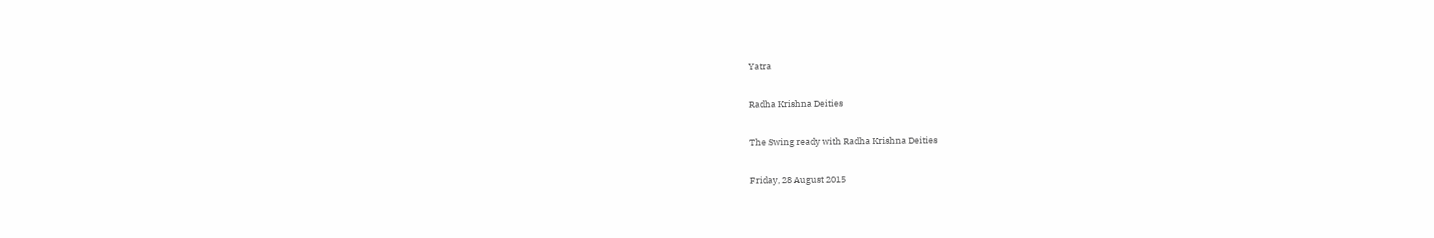Yatra

Radha Krishna Deities

The Swing ready with Radha Krishna Deities

Friday, 28 August 2015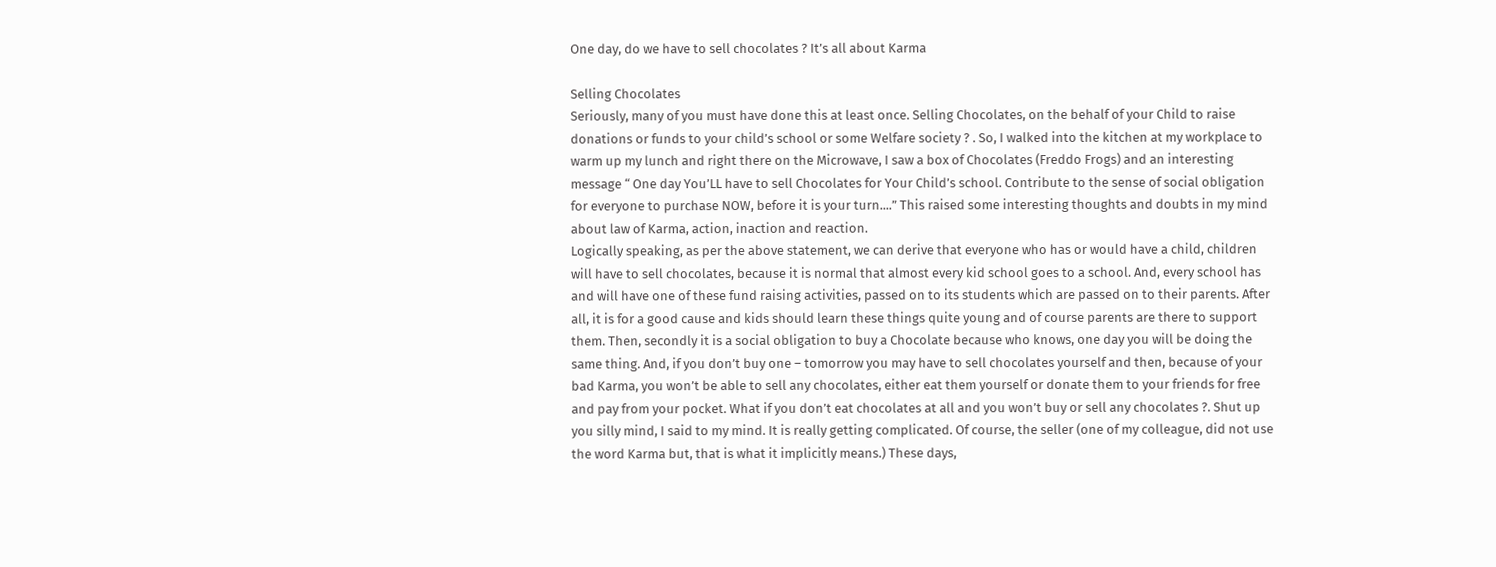One day, do we have to sell chocolates ? It’s all about Karma

Selling Chocolates
Seriously, many of you must have done this at least once. Selling Chocolates, on the behalf of your Child to raise donations or funds to your child’s school or some Welfare society ? . So, I walked into the kitchen at my workplace to warm up my lunch and right there on the Microwave, I saw a box of Chocolates (Freddo Frogs) and an interesting message “ One day You’LL have to sell Chocolates for Your Child’s school. Contribute to the sense of social obligation for everyone to purchase NOW, before it is your turn....” This raised some interesting thoughts and doubts in my mind about law of Karma, action, inaction and reaction.
Logically speaking, as per the above statement, we can derive that everyone who has or would have a child, children will have to sell chocolates, because it is normal that almost every kid school goes to a school. And, every school has and will have one of these fund raising activities, passed on to its students which are passed on to their parents. After all, it is for a good cause and kids should learn these things quite young and of course parents are there to support them. Then, secondly it is a social obligation to buy a Chocolate because who knows, one day you will be doing the same thing. And, if you don’t buy one – tomorrow you may have to sell chocolates yourself and then, because of your bad Karma, you won’t be able to sell any chocolates, either eat them yourself or donate them to your friends for free and pay from your pocket. What if you don’t eat chocolates at all and you won’t buy or sell any chocolates ?. Shut up you silly mind, I said to my mind. It is really getting complicated. Of course, the seller (one of my colleague, did not use the word Karma but, that is what it implicitly means.) These days,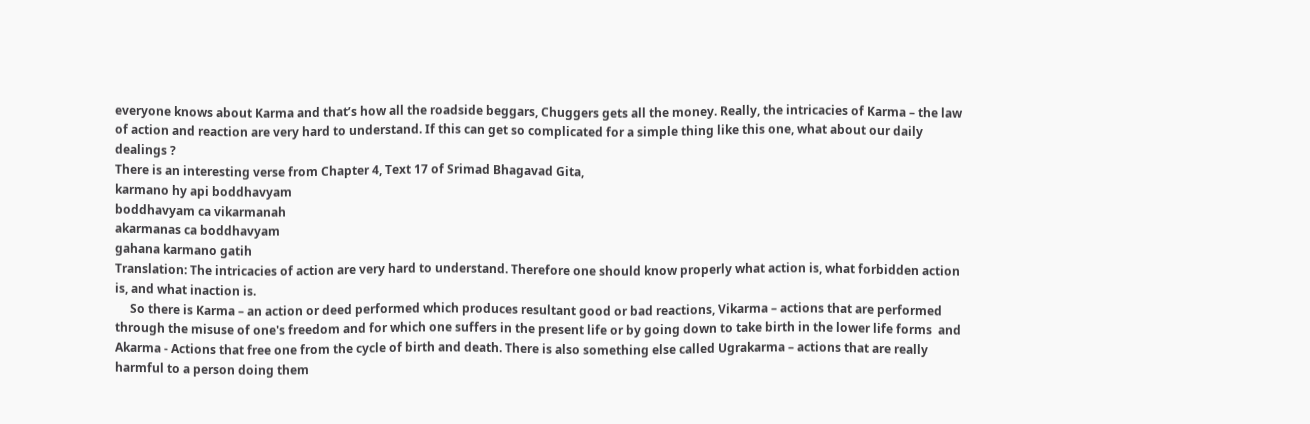everyone knows about Karma and that’s how all the roadside beggars, Chuggers gets all the money. Really, the intricacies of Karma – the law of action and reaction are very hard to understand. If this can get so complicated for a simple thing like this one, what about our daily dealings ?
There is an interesting verse from Chapter 4, Text 17 of Srimad Bhagavad Gita,
karmano hy api boddhavyam
boddhavyam ca vikarmanah
akarmanas ca boddhavyam
gahana karmano gatih
Translation: The intricacies of action are very hard to understand. Therefore one should know properly what action is, what forbidden action is, and what inaction is.
     So there is Karma – an action or deed performed which produces resultant good or bad reactions, Vikarma – actions that are performed through the misuse of one's freedom and for which one suffers in the present life or by going down to take birth in the lower life forms  and Akarma - Actions that free one from the cycle of birth and death. There is also something else called Ugrakarma – actions that are really harmful to a person doing them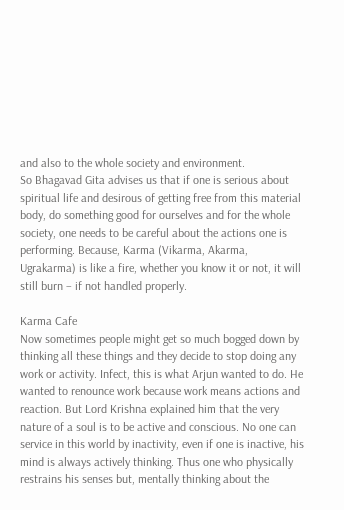and also to the whole society and environment.
So Bhagavad Gita advises us that if one is serious about spiritual life and desirous of getting free from this material body, do something good for ourselves and for the whole society, one needs to be careful about the actions one is performing. Because, Karma (Vikarma, Akarma, Ugrakarma) is like a fire, whether you know it or not, it will still burn – if not handled properly.

Karma Cafe
Now sometimes people might get so much bogged down by thinking all these things and they decide to stop doing any work or activity. Infect, this is what Arjun wanted to do. He wanted to renounce work because work means actions and reaction. But Lord Krishna explained him that the very nature of a soul is to be active and conscious. No one can service in this world by inactivity, even if one is inactive, his mind is always actively thinking. Thus one who physically restrains his senses but, mentally thinking about the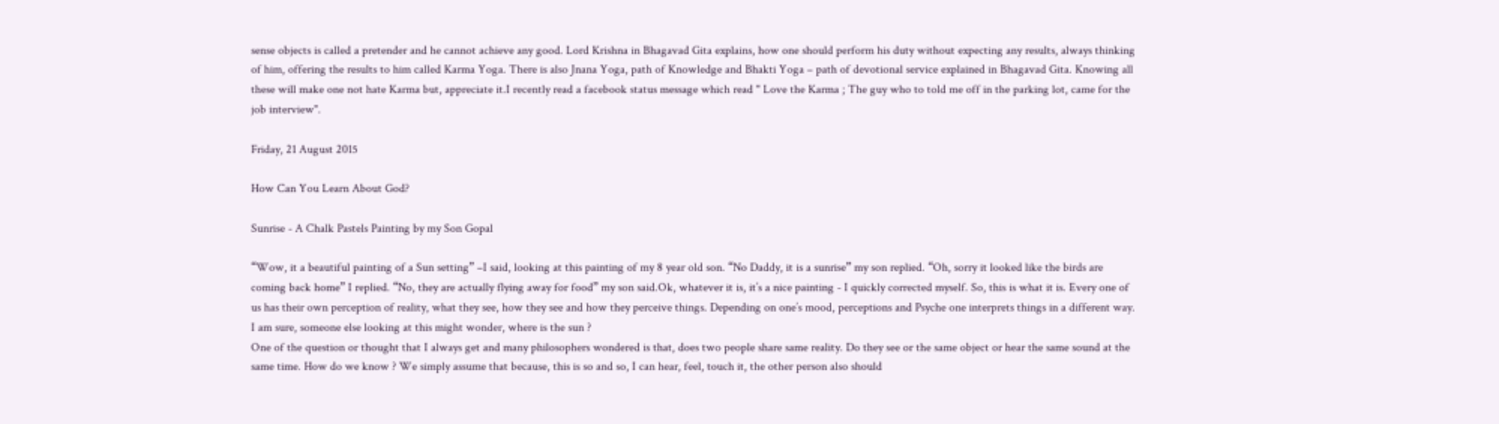sense objects is called a pretender and he cannot achieve any good. Lord Krishna in Bhagavad Gita explains, how one should perform his duty without expecting any results, always thinking of him, offering the results to him called Karma Yoga. There is also Jnana Yoga, path of Knowledge and Bhakti Yoga – path of devotional service explained in Bhagavad Gita. Knowing all these will make one not hate Karma but, appreciate it.I recently read a facebook status message which read " Love the Karma ; The guy who to told me off in the parking lot, came for the job interview".

Friday, 21 August 2015

How Can You Learn About God?

Sunrise - A Chalk Pastels Painting by my Son Gopal

“Wow, it a beautiful painting of a Sun setting” –I said, looking at this painting of my 8 year old son. “No Daddy, it is a sunrise” my son replied. “Oh, sorry it looked like the birds are coming back home” I replied. “No, they are actually flying away for food” my son said.Ok, whatever it is, it’s a nice painting - I quickly corrected myself. So, this is what it is. Every one of us has their own perception of reality, what they see, how they see and how they perceive things. Depending on one’s mood, perceptions and Psyche one interprets things in a different way. I am sure, someone else looking at this might wonder, where is the sun ?
One of the question or thought that I always get and many philosophers wondered is that, does two people share same reality. Do they see or the same object or hear the same sound at the same time. How do we know ? We simply assume that because, this is so and so, I can hear, feel, touch it, the other person also should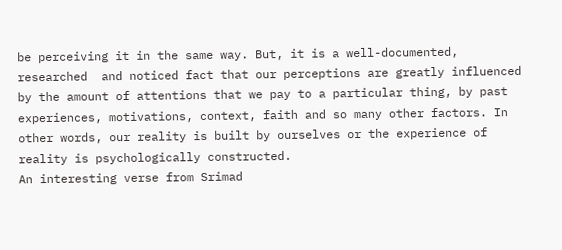be perceiving it in the same way. But, it is a well-documented, researched  and noticed fact that our perceptions are greatly influenced by the amount of attentions that we pay to a particular thing, by past experiences, motivations, context, faith and so many other factors. In other words, our reality is built by ourselves or the experience of reality is psychologically constructed.
An interesting verse from Srimad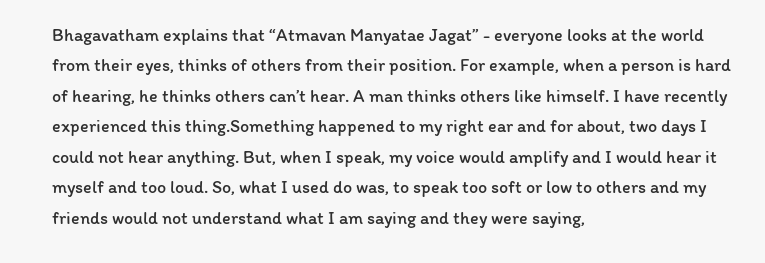Bhagavatham explains that “Atmavan Manyatae Jagat” - everyone looks at the world from their eyes, thinks of others from their position. For example, when a person is hard of hearing, he thinks others can’t hear. A man thinks others like himself. I have recently experienced this thing.Something happened to my right ear and for about, two days I could not hear anything. But, when I speak, my voice would amplify and I would hear it myself and too loud. So, what I used do was, to speak too soft or low to others and my friends would not understand what I am saying and they were saying,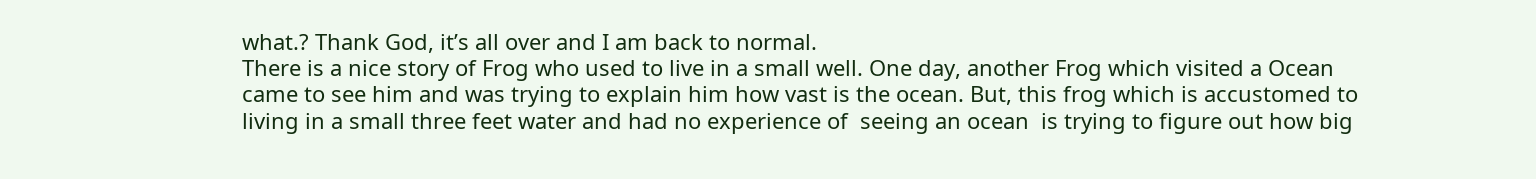what.? Thank God, it’s all over and I am back to normal.
There is a nice story of Frog who used to live in a small well. One day, another Frog which visited a Ocean came to see him and was trying to explain him how vast is the ocean. But, this frog which is accustomed to living in a small three feet water and had no experience of  seeing an ocean  is trying to figure out how big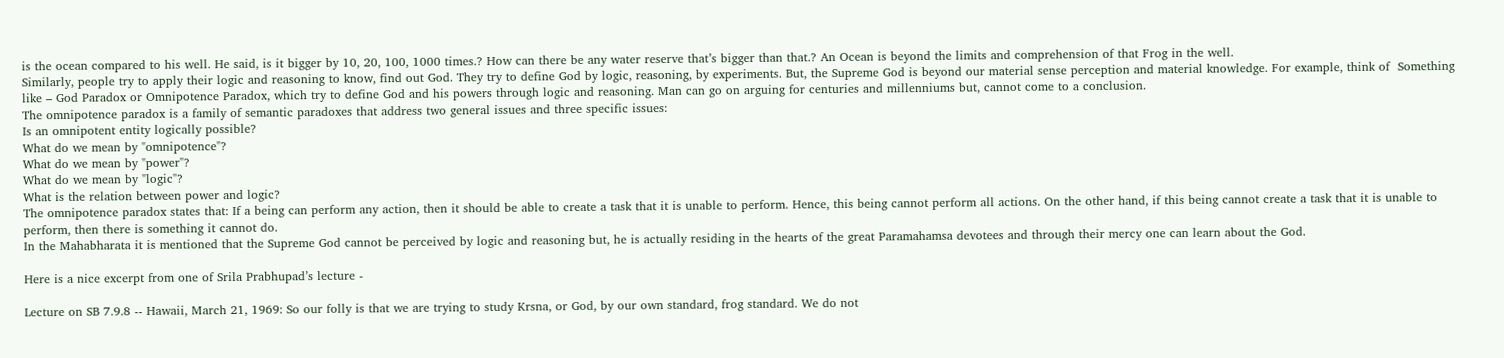is the ocean compared to his well. He said, is it bigger by 10, 20, 100, 1000 times.? How can there be any water reserve that’s bigger than that.? An Ocean is beyond the limits and comprehension of that Frog in the well.
Similarly, people try to apply their logic and reasoning to know, find out God. They try to define God by logic, reasoning, by experiments. But, the Supreme God is beyond our material sense perception and material knowledge. For example, think of  Something like – God Paradox or Omnipotence Paradox, which try to define God and his powers through logic and reasoning. Man can go on arguing for centuries and millenniums but, cannot come to a conclusion.
The omnipotence paradox is a family of semantic paradoxes that address two general issues and three specific issues:
Is an omnipotent entity logically possible?
What do we mean by "omnipotence"?
What do we mean by "power"?
What do we mean by "logic"?
What is the relation between power and logic?
The omnipotence paradox states that: If a being can perform any action, then it should be able to create a task that it is unable to perform. Hence, this being cannot perform all actions. On the other hand, if this being cannot create a task that it is unable to perform, then there is something it cannot do.
In the Mahabharata it is mentioned that the Supreme God cannot be perceived by logic and reasoning but, he is actually residing in the hearts of the great Paramahamsa devotees and through their mercy one can learn about the God.

Here is a nice excerpt from one of Srila Prabhupad’s lecture -

Lecture on SB 7.9.8 -- Hawaii, March 21, 1969: So our folly is that we are trying to study Krsna, or God, by our own standard, frog standard. We do not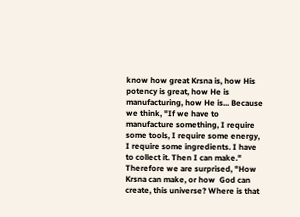know how great Krsna is, how His potency is great, how He is manufacturing, how He is... Because we think, "If we have to manufacture something, I require some tools, I require some energy, I require some ingredients. I have to collect it. Then I can make." Therefore we are surprised, "How Krsna can make, or how  God can create, this universe? Where is that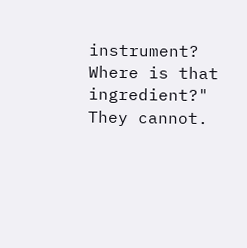instrument? Where is that ingredient?" They cannot.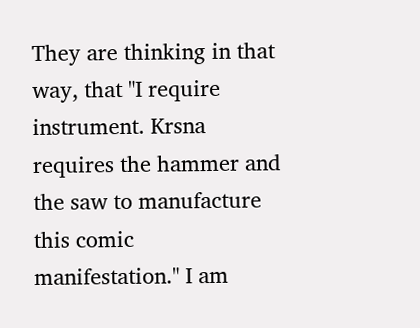They are thinking in that way, that "I require instrument. Krsna requires the hammer and the saw to manufacture this comic manifestation." I am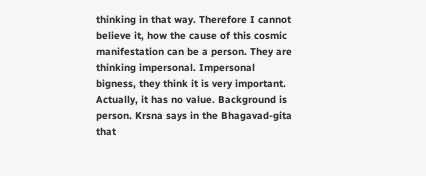thinking in that way. Therefore I cannot believe it, how the cause of this cosmic manifestation can be a person. They are thinking impersonal. Impersonal bigness, they think it is very important. Actually, it has no value. Background is person. Krsna says in the Bhagavad-gita that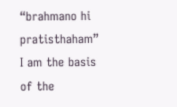“brahmano hi pratisthaham” I am the basis of the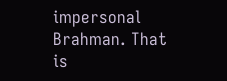impersonal Brahman. That is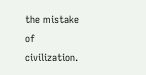the mistake of civilization.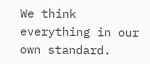We think everything in our own standard.